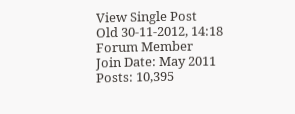View Single Post
Old 30-11-2012, 14:18
Forum Member
Join Date: May 2011
Posts: 10,395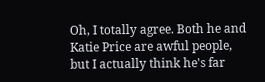Oh, I totally agree. Both he and Katie Price are awful people, but I actually think he's far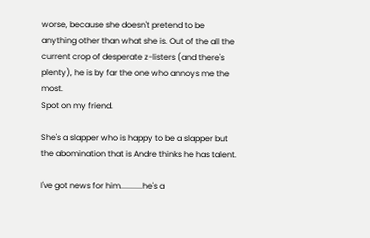worse, because she doesn't pretend to be anything other than what she is. Out of the all the current crop of desperate z-listers (and there's plenty), he is by far the one who annoys me the most.
Spot on my friend.

She's a slapper who is happy to be a slapper but the abomination that is Andre thinks he has talent.

I've got news for him...........he's a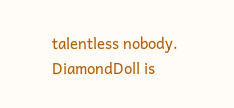talentless nobody.
DiamondDoll is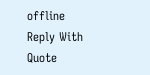offline   Reply With Quote